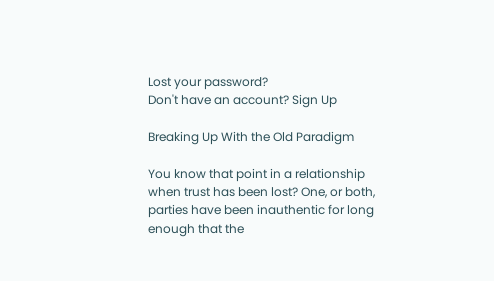Lost your password?
Don't have an account? Sign Up

Breaking Up With the Old Paradigm

You know that point in a relationship when trust has been lost? One, or both, parties have been inauthentic for long enough that the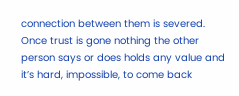connection between them is severed. Once trust is gone nothing the other person says or does holds any value and it’s hard, impossible, to come back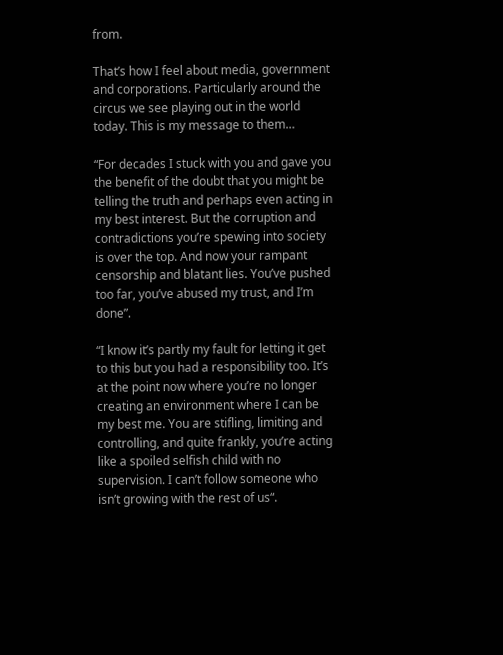from.

That’s how I feel about media, government and corporations. Particularly around the circus we see playing out in the world today. This is my message to them…

“For decades I stuck with you and gave you the benefit of the doubt that you might be telling the truth and perhaps even acting in my best interest. But the corruption and contradictions you’re spewing into society is over the top. And now your rampant censorship and blatant lies. You’ve pushed too far, you’ve abused my trust, and I’m done”.

“I know it’s partly my fault for letting it get to this but you had a responsibility too. It’s at the point now where you’re no longer creating an environment where I can be my best me. You are stifling, limiting and controlling, and quite frankly, you’re acting like a spoiled selfish child with no supervision. I can’t follow someone who isn’t growing with the rest of us“.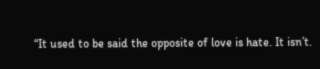“It used to be said the opposite of love is hate. It isn’t.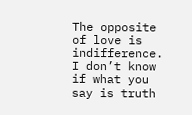The opposite of love is indifference. I don’t know if what you say is truth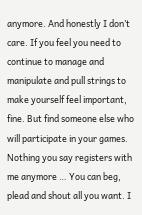anymore. And honestly I don’t care. If you feel you need to continue to manage and manipulate and pull strings to make yourself feel important, fine. But find someone else who will participate in your games. Nothing you say registers with me anymore … You can beg, plead and shout all you want. I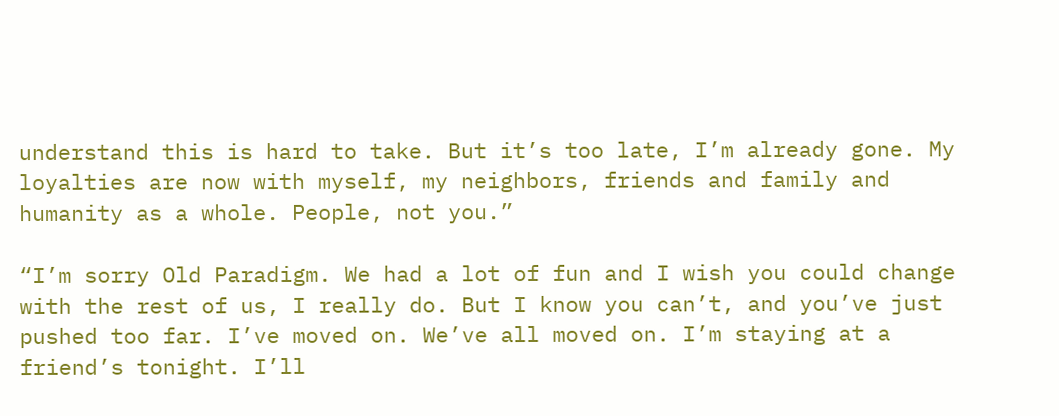understand this is hard to take. But it’s too late, I’m already gone. My loyalties are now with myself, my neighbors, friends and family and humanity as a whole. People, not you.”

“I’m sorry Old Paradigm. We had a lot of fun and I wish you could change with the rest of us, I really do. But I know you can’t, and you’ve just pushed too far. I’ve moved on. We’ve all moved on. I’m staying at a friend’s tonight. I’ll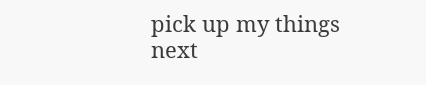pick up my things next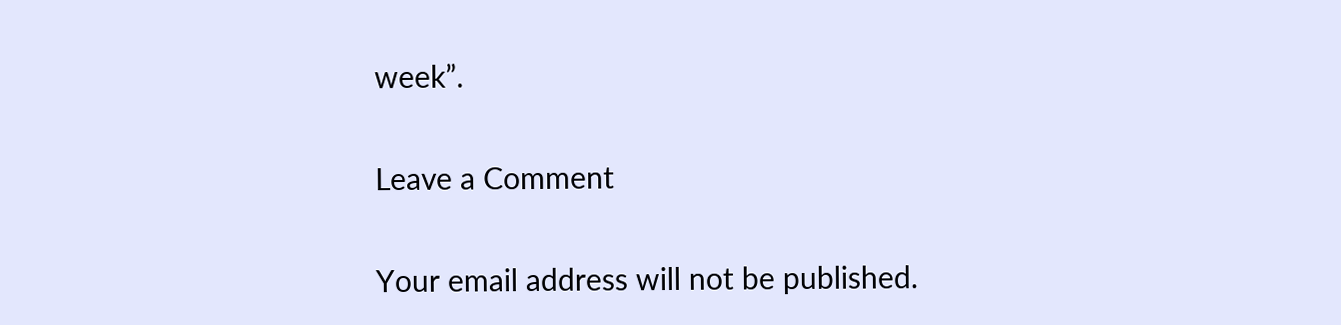week”.

Leave a Comment

Your email address will not be published.